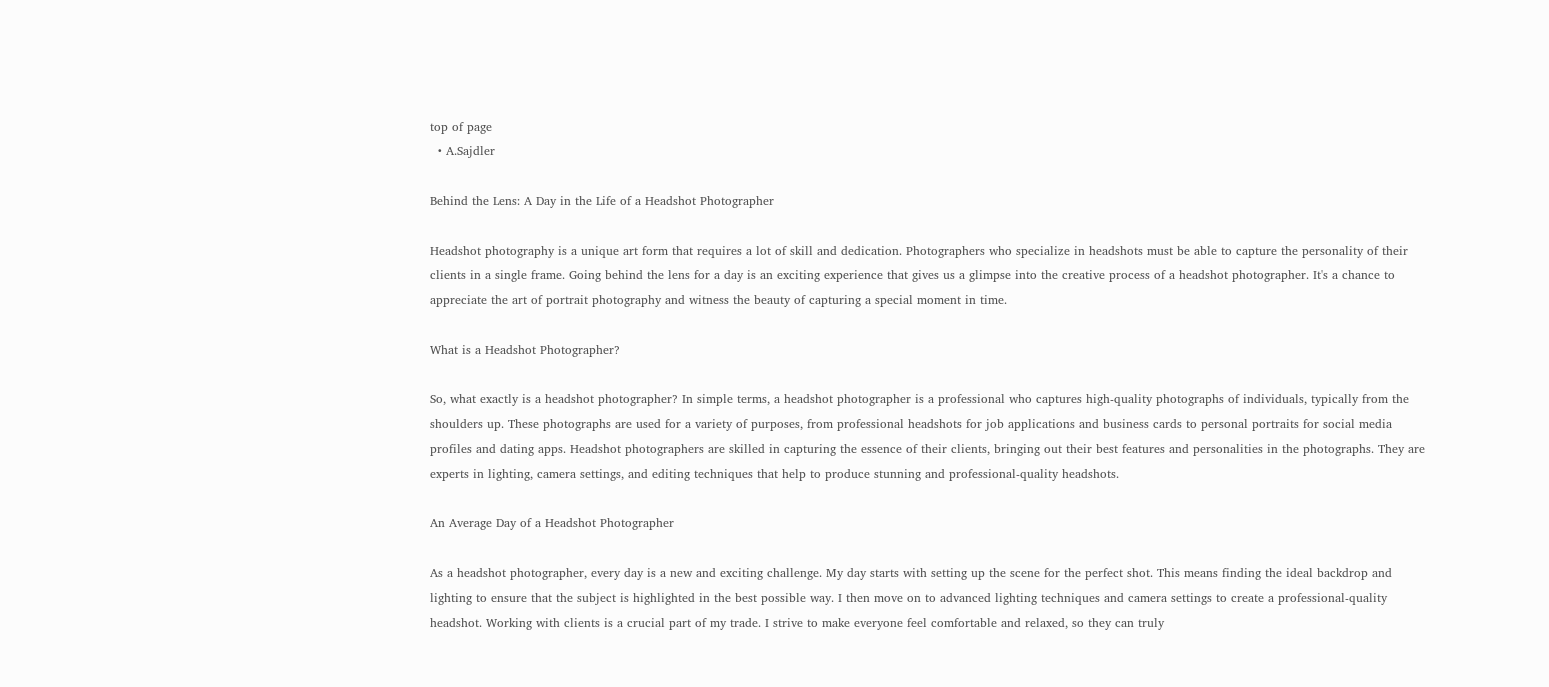top of page
  • A.Sajdler

Behind the Lens: A Day in the Life of a Headshot Photographer

Headshot photography is a unique art form that requires a lot of skill and dedication. Photographers who specialize in headshots must be able to capture the personality of their clients in a single frame. Going behind the lens for a day is an exciting experience that gives us a glimpse into the creative process of a headshot photographer. It's a chance to appreciate the art of portrait photography and witness the beauty of capturing a special moment in time.

What is a Headshot Photographer?

So, what exactly is a headshot photographer? In simple terms, a headshot photographer is a professional who captures high-quality photographs of individuals, typically from the shoulders up. These photographs are used for a variety of purposes, from professional headshots for job applications and business cards to personal portraits for social media profiles and dating apps. Headshot photographers are skilled in capturing the essence of their clients, bringing out their best features and personalities in the photographs. They are experts in lighting, camera settings, and editing techniques that help to produce stunning and professional-quality headshots.

An Average Day of a Headshot Photographer

As a headshot photographer, every day is a new and exciting challenge. My day starts with setting up the scene for the perfect shot. This means finding the ideal backdrop and lighting to ensure that the subject is highlighted in the best possible way. I then move on to advanced lighting techniques and camera settings to create a professional-quality headshot. Working with clients is a crucial part of my trade. I strive to make everyone feel comfortable and relaxed, so they can truly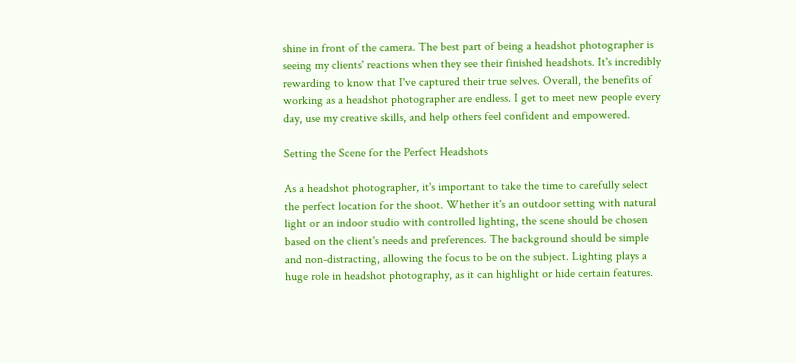shine in front of the camera. The best part of being a headshot photographer is seeing my clients' reactions when they see their finished headshots. It's incredibly rewarding to know that I've captured their true selves. Overall, the benefits of working as a headshot photographer are endless. I get to meet new people every day, use my creative skills, and help others feel confident and empowered.

Setting the Scene for the Perfect Headshots

As a headshot photographer, it's important to take the time to carefully select the perfect location for the shoot. Whether it's an outdoor setting with natural light or an indoor studio with controlled lighting, the scene should be chosen based on the client's needs and preferences. The background should be simple and non-distracting, allowing the focus to be on the subject. Lighting plays a huge role in headshot photography, as it can highlight or hide certain features.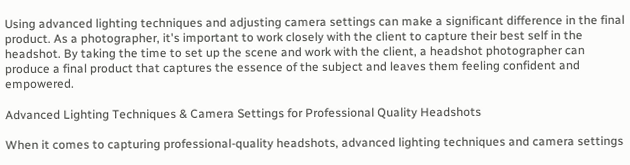Using advanced lighting techniques and adjusting camera settings can make a significant difference in the final product. As a photographer, it's important to work closely with the client to capture their best self in the headshot. By taking the time to set up the scene and work with the client, a headshot photographer can produce a final product that captures the essence of the subject and leaves them feeling confident and empowered.

Advanced Lighting Techniques & Camera Settings for Professional Quality Headshots

When it comes to capturing professional-quality headshots, advanced lighting techniques and camera settings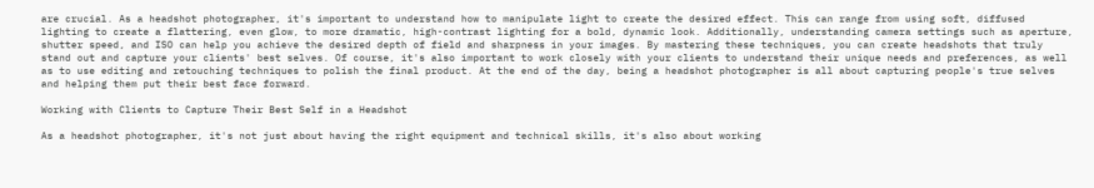are crucial. As a headshot photographer, it's important to understand how to manipulate light to create the desired effect. This can range from using soft, diffused lighting to create a flattering, even glow, to more dramatic, high-contrast lighting for a bold, dynamic look. Additionally, understanding camera settings such as aperture, shutter speed, and ISO can help you achieve the desired depth of field and sharpness in your images. By mastering these techniques, you can create headshots that truly stand out and capture your clients' best selves. Of course, it's also important to work closely with your clients to understand their unique needs and preferences, as well as to use editing and retouching techniques to polish the final product. At the end of the day, being a headshot photographer is all about capturing people's true selves and helping them put their best face forward.

Working with Clients to Capture Their Best Self in a Headshot

As a headshot photographer, it's not just about having the right equipment and technical skills, it's also about working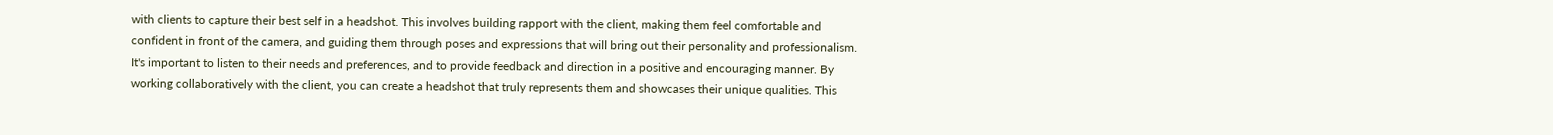with clients to capture their best self in a headshot. This involves building rapport with the client, making them feel comfortable and confident in front of the camera, and guiding them through poses and expressions that will bring out their personality and professionalism. It's important to listen to their needs and preferences, and to provide feedback and direction in a positive and encouraging manner. By working collaboratively with the client, you can create a headshot that truly represents them and showcases their unique qualities. This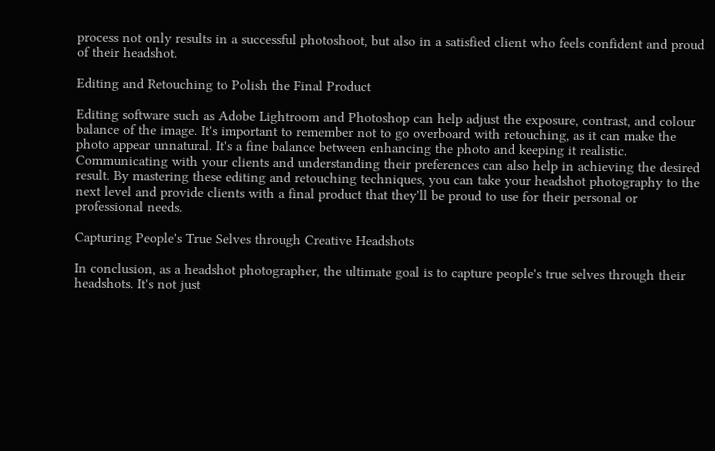process not only results in a successful photoshoot, but also in a satisfied client who feels confident and proud of their headshot.

Editing and Retouching to Polish the Final Product

Editing software such as Adobe Lightroom and Photoshop can help adjust the exposure, contrast, and colour balance of the image. It's important to remember not to go overboard with retouching, as it can make the photo appear unnatural. It's a fine balance between enhancing the photo and keeping it realistic. Communicating with your clients and understanding their preferences can also help in achieving the desired result. By mastering these editing and retouching techniques, you can take your headshot photography to the next level and provide clients with a final product that they'll be proud to use for their personal or professional needs.

Capturing People's True Selves through Creative Headshots

In conclusion, as a headshot photographer, the ultimate goal is to capture people's true selves through their headshots. It's not just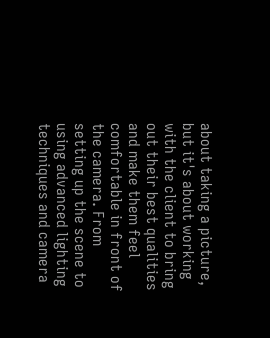about taking a picture, but it's about working with the client to bring out their best qualities and make them feel comfortable in front of the camera. From setting up the scene to using advanced lighting techniques and camera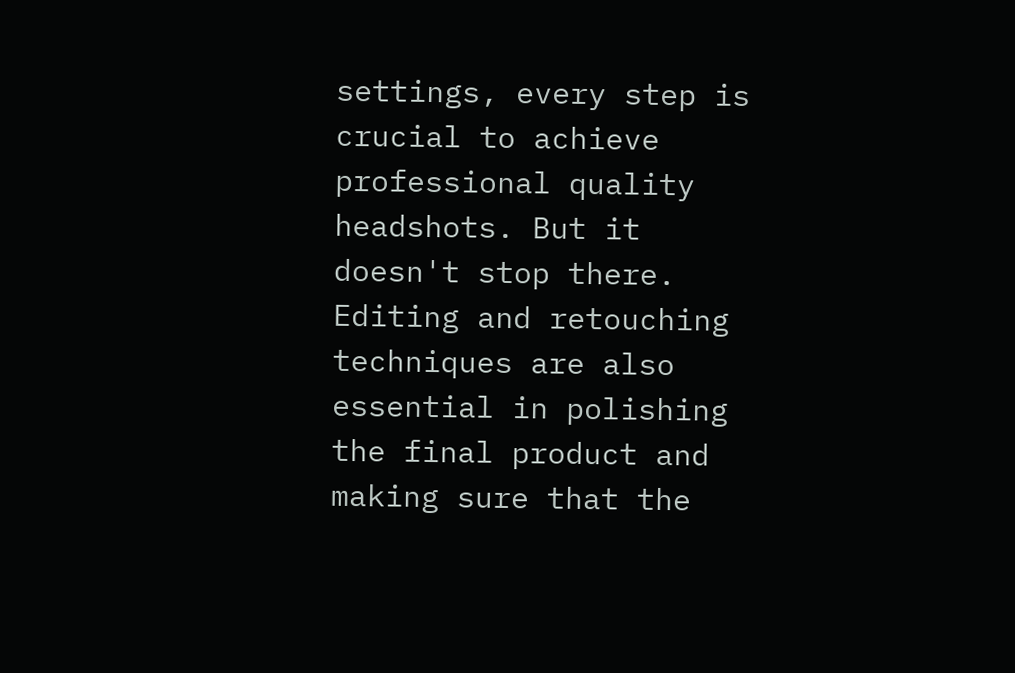settings, every step is crucial to achieve professional quality headshots. But it doesn't stop there. Editing and retouching techniques are also essential in polishing the final product and making sure that the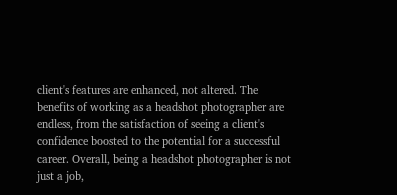client's features are enhanced, not altered. The benefits of working as a headshot photographer are endless, from the satisfaction of seeing a client's confidence boosted to the potential for a successful career. Overall, being a headshot photographer is not just a job,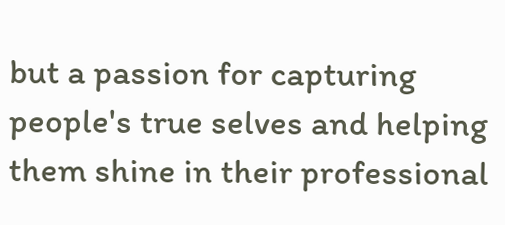but a passion for capturing people's true selves and helping them shine in their professional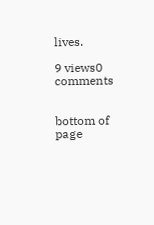lives.

9 views0 comments


bottom of page